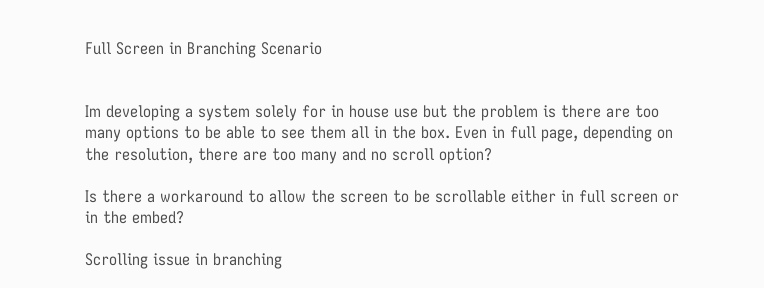Full Screen in Branching Scenario


Im developing a system solely for in house use but the problem is there are too many options to be able to see them all in the box. Even in full page, depending on the resolution, there are too many and no scroll option?

Is there a workaround to allow the screen to be scrollable either in full screen or in the embed?

Scrolling issue in branching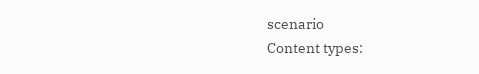scenario
Content types: